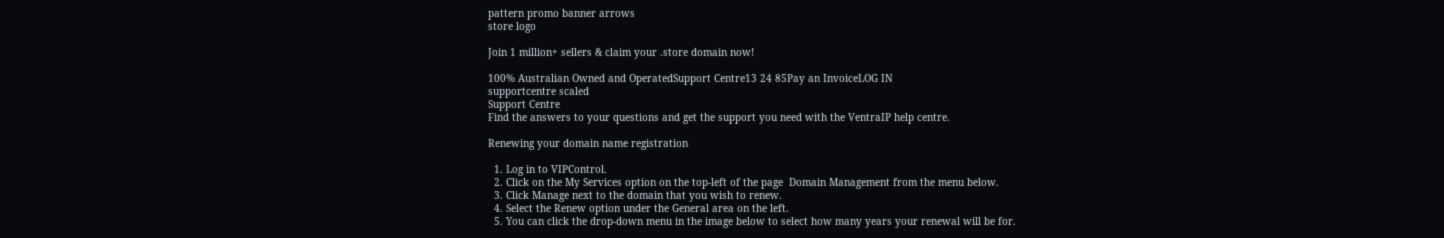pattern promo banner arrows
store logo

Join 1 million+ sellers & claim your .store domain now!

100% Australian Owned and OperatedSupport Centre13 24 85Pay an InvoiceLOG IN
supportcentre scaled
Support Centre
Find the answers to your questions and get the support you need with the VentraIP help centre.

Renewing your domain name registration

  1. Log in to VIPControl.
  2. Click on the My Services option on the top-left of the page  Domain Management from the menu below.
  3. Click Manage next to the domain that you wish to renew.
  4. Select the Renew option under the General area on the left.
  5. You can click the drop-down menu in the image below to select how many years your renewal will be for.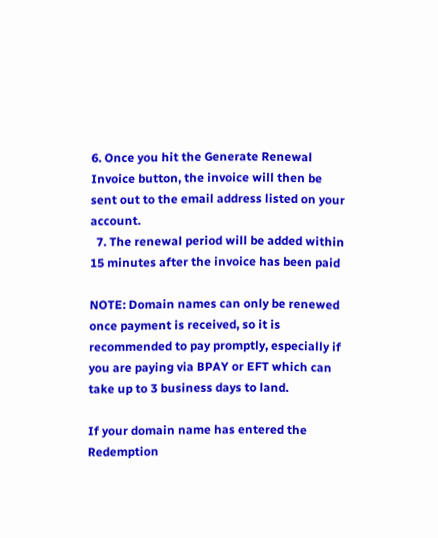6. Once you hit the Generate Renewal Invoice button, the invoice will then be sent out to the email address listed on your account.
  7. The renewal period will be added within 15 minutes after the invoice has been paid

NOTE: Domain names can only be renewed once payment is received, so it is recommended to pay promptly, especially if you are paying via BPAY or EFT which can take up to 3 business days to land.

If your domain name has entered the Redemption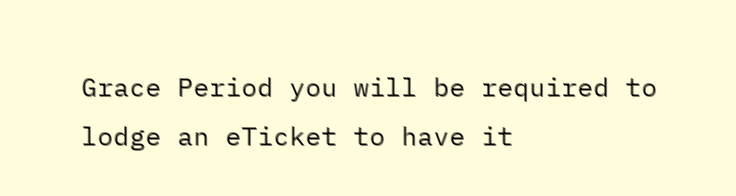Grace Period you will be required to lodge an eTicket to have it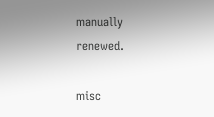manually renewed.

misc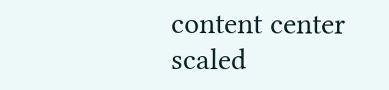content center scaled